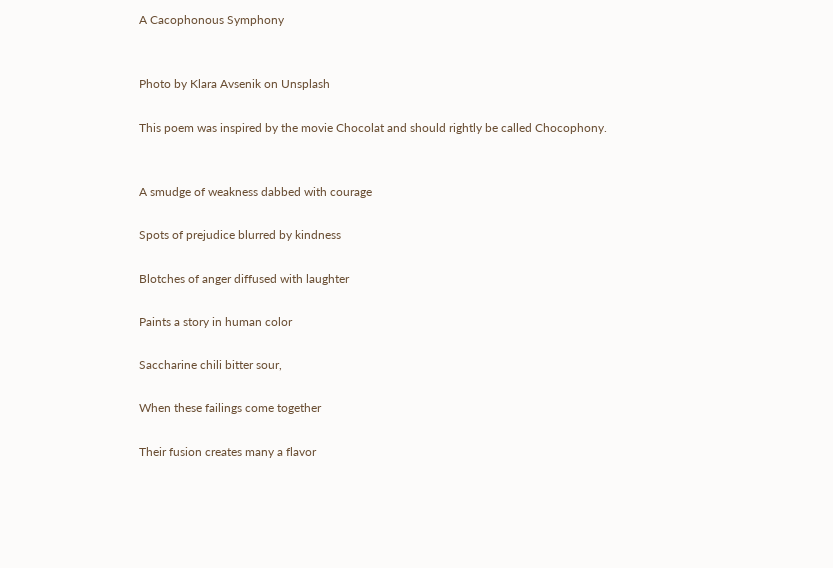A Cacophonous Symphony


Photo by Klara Avsenik on Unsplash

This poem was inspired by the movie Chocolat and should rightly be called Chocophony.


A smudge of weakness dabbed with courage

Spots of prejudice blurred by kindness

Blotches of anger diffused with laughter

Paints a story in human color

Saccharine chili bitter sour,

When these failings come together

Their fusion creates many a flavor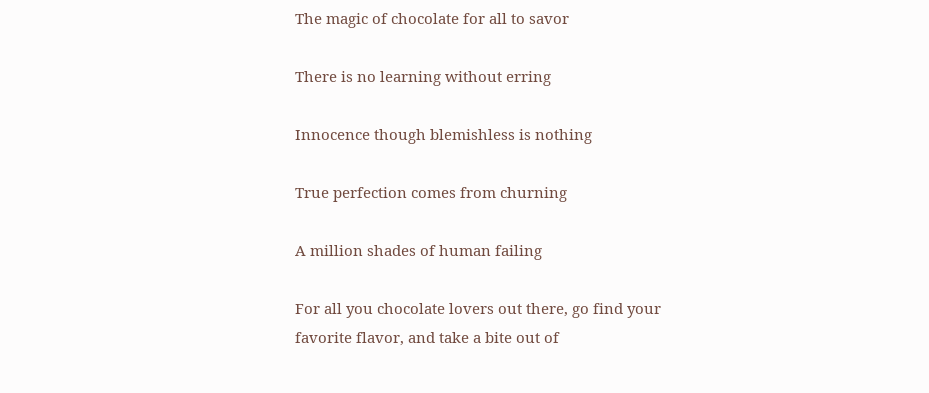The magic of chocolate for all to savor

There is no learning without erring

Innocence though blemishless is nothing

True perfection comes from churning

A million shades of human failing

For all you chocolate lovers out there, go find your favorite flavor, and take a bite out of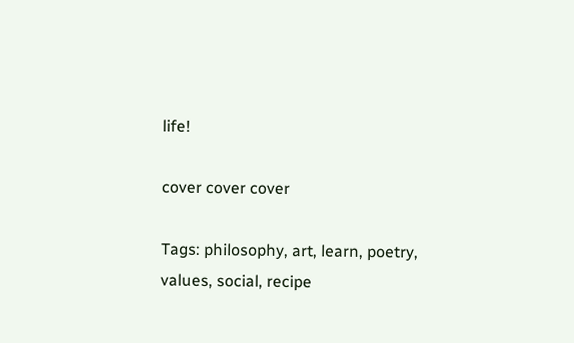life!

cover cover cover

Tags: philosophy, art, learn, poetry, values, social, recipe